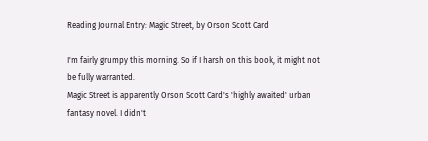Reading Journal Entry: Magic Street, by Orson Scott Card

I'm fairly grumpy this morning. So if I harsh on this book, it might not be fully warranted.
Magic Street is apparently Orson Scott Card's 'highly awaited' urban fantasy novel. I didn't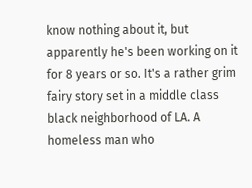know nothing about it, but apparently he's been working on it for 8 years or so. It's a rather grim fairy story set in a middle class black neighborhood of LA. A homeless man who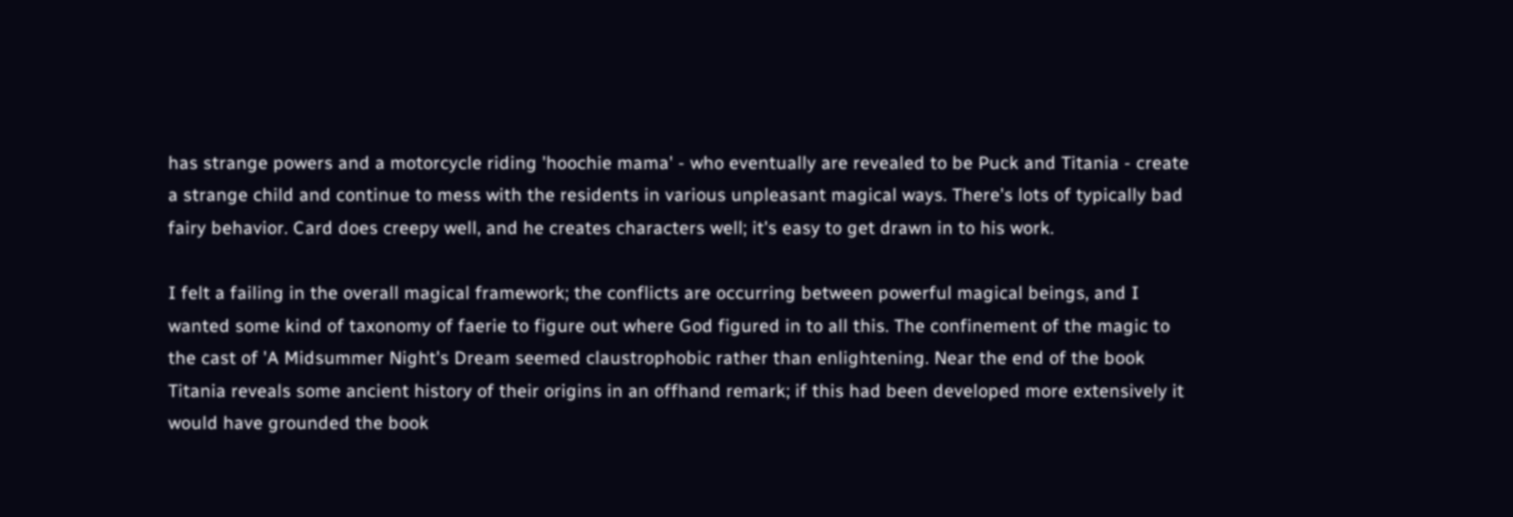has strange powers and a motorcycle riding 'hoochie mama' - who eventually are revealed to be Puck and Titania - create a strange child and continue to mess with the residents in various unpleasant magical ways. There's lots of typically bad fairy behavior. Card does creepy well, and he creates characters well; it's easy to get drawn in to his work.

I felt a failing in the overall magical framework; the conflicts are occurring between powerful magical beings, and I wanted some kind of taxonomy of faerie to figure out where God figured in to all this. The confinement of the magic to the cast of 'A Midsummer Night's Dream seemed claustrophobic rather than enlightening. Near the end of the book Titania reveals some ancient history of their origins in an offhand remark; if this had been developed more extensively it would have grounded the book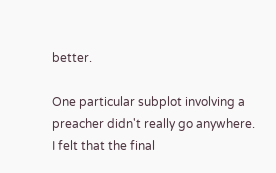better.

One particular subplot involving a preacher didn't really go anywhere. I felt that the final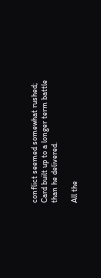conflict seemed somewhat rushed; Card built up to a longer term battle than he delivered.

All the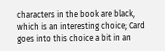characters in the book are black, which is an interesting choice; Card goes into this choice a bit in an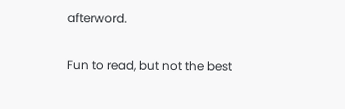afterword.

Fun to read, but not the best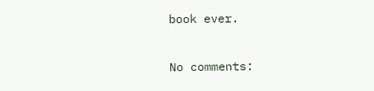book ever.

No comments: